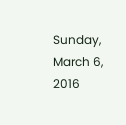Sunday, March 6, 2016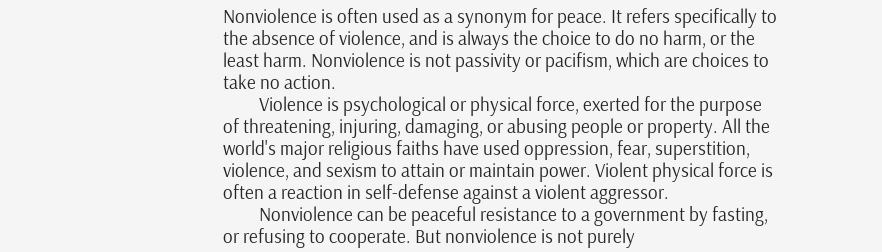Nonviolence is often used as a synonym for peace. It refers specifically to the absence of violence, and is always the choice to do no harm, or the least harm. Nonviolence is not passivity or pacifism, which are choices to take no action.
         Violence is psychological or physical force, exerted for the purpose of threatening, injuring, damaging, or abusing people or property. All the world's major religious faiths have used oppression, fear, superstition, violence, and sexism to attain or maintain power. Violent physical force is often a reaction in self-defense against a violent aggressor.
         Nonviolence can be peaceful resistance to a government by fasting, or refusing to cooperate. But nonviolence is not purely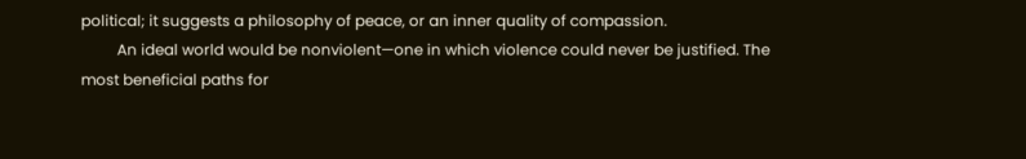political; it suggests a philosophy of peace, or an inner quality of compassion.
         An ideal world would be nonviolent—one in which violence could never be justified. The most beneficial paths for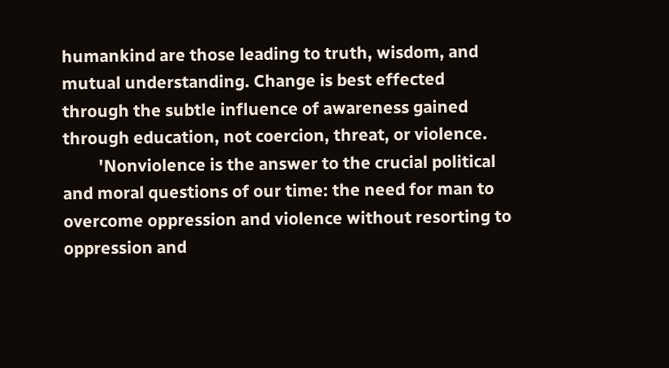humankind are those leading to truth, wisdom, and mutual understanding. Change is best effected through the subtle influence of awareness gained through education, not coercion, threat, or violence.
         'Nonviolence is the answer to the crucial political and moral questions of our time: the need for man to overcome oppression and violence without resorting to oppression and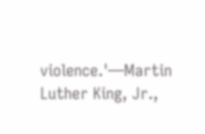violence.'—Martin Luther King, Jr.,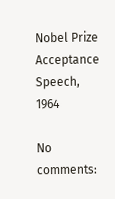Nobel Prize Acceptance Speech, 1964

No comments: